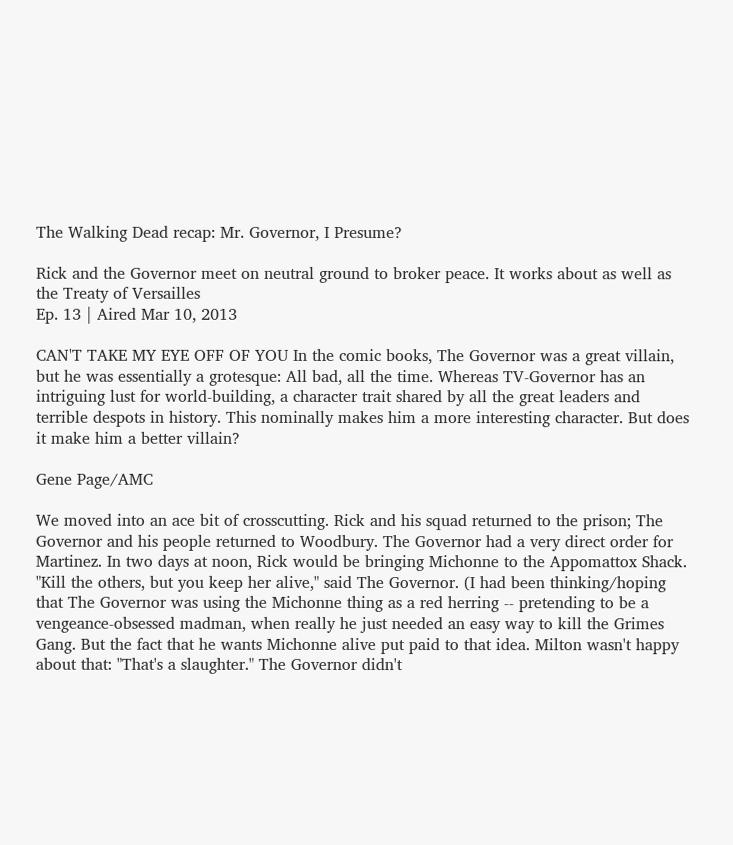The Walking Dead recap: Mr. Governor, I Presume?

Rick and the Governor meet on neutral ground to broker peace. It works about as well as the Treaty of Versailles
Ep. 13 | Aired Mar 10, 2013

CAN'T TAKE MY EYE OFF OF YOU In the comic books, The Governor was a great villain, but he was essentially a grotesque: All bad, all the time. Whereas TV-Governor has an intriguing lust for world-building, a character trait shared by all the great leaders and terrible despots in history. This nominally makes him a more interesting character. But does it make him a better villain?

Gene Page/AMC

We moved into an ace bit of crosscutting. Rick and his squad returned to the prison; The Governor and his people returned to Woodbury. The Governor had a very direct order for Martinez. In two days at noon, Rick would be bringing Michonne to the Appomattox Shack. "Kill the others, but you keep her alive," said The Governor. (I had been thinking/hoping that The Governor was using the Michonne thing as a red herring -- pretending to be a vengeance-obsessed madman, when really he just needed an easy way to kill the Grimes Gang. But the fact that he wants Michonne alive put paid to that idea. Milton wasn't happy about that: "That's a slaughter." The Governor didn't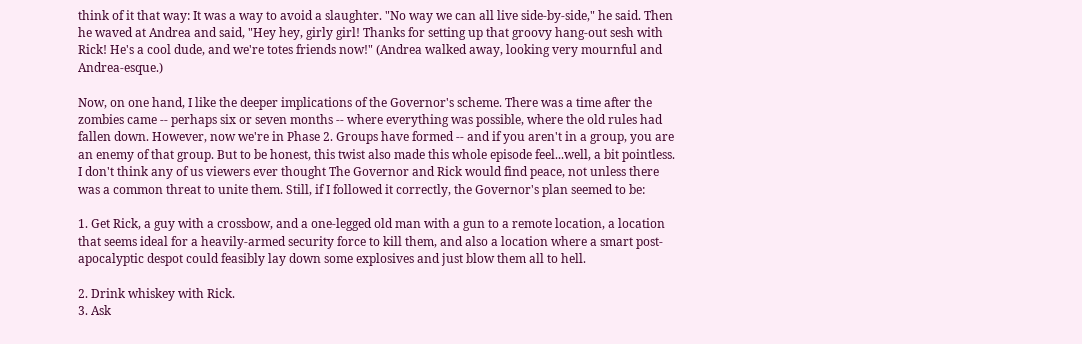think of it that way: It was a way to avoid a slaughter. "No way we can all live side-by-side," he said. Then he waved at Andrea and said, "Hey hey, girly girl! Thanks for setting up that groovy hang-out sesh with Rick! He's a cool dude, and we're totes friends now!" (Andrea walked away, looking very mournful and Andrea-esque.)

Now, on one hand, I like the deeper implications of the Governor's scheme. There was a time after the zombies came -- perhaps six or seven months -- where everything was possible, where the old rules had fallen down. However, now we're in Phase 2. Groups have formed -- and if you aren't in a group, you are an enemy of that group. But to be honest, this twist also made this whole episode feel...well, a bit pointless. I don't think any of us viewers ever thought The Governor and Rick would find peace, not unless there was a common threat to unite them. Still, if I followed it correctly, the Governor's plan seemed to be:

1. Get Rick, a guy with a crossbow, and a one-legged old man with a gun to a remote location, a location that seems ideal for a heavily-armed security force to kill them, and also a location where a smart post-apocalyptic despot could feasibly lay down some explosives and just blow them all to hell.

2. Drink whiskey with Rick.
3. Ask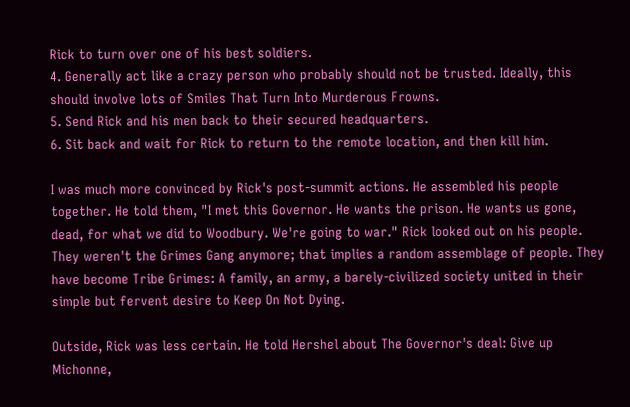Rick to turn over one of his best soldiers.
4. Generally act like a crazy person who probably should not be trusted. Ideally, this should involve lots of Smiles That Turn Into Murderous Frowns.
5. Send Rick and his men back to their secured headquarters.
6. Sit back and wait for Rick to return to the remote location, and then kill him.

I was much more convinced by Rick's post-summit actions. He assembled his people together. He told them, "I met this Governor. He wants the prison. He wants us gone, dead, for what we did to Woodbury. We're going to war." Rick looked out on his people. They weren't the Grimes Gang anymore; that implies a random assemblage of people. They have become Tribe Grimes: A family, an army, a barely-civilized society united in their simple but fervent desire to Keep On Not Dying.

Outside, Rick was less certain. He told Hershel about The Governor's deal: Give up Michonne,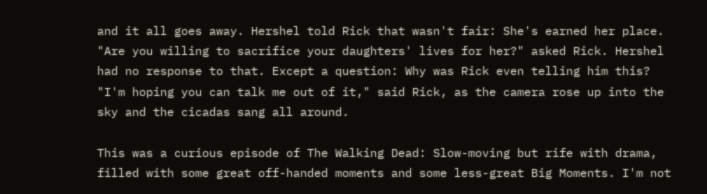and it all goes away. Hershel told Rick that wasn't fair: She's earned her place. "Are you willing to sacrifice your daughters' lives for her?" asked Rick. Hershel had no response to that. Except a question: Why was Rick even telling him this? "I'm hoping you can talk me out of it," said Rick, as the camera rose up into the sky and the cicadas sang all around.

This was a curious episode of The Walking Dead: Slow-moving but rife with drama, filled with some great off-handed moments and some less-great Big Moments. I'm not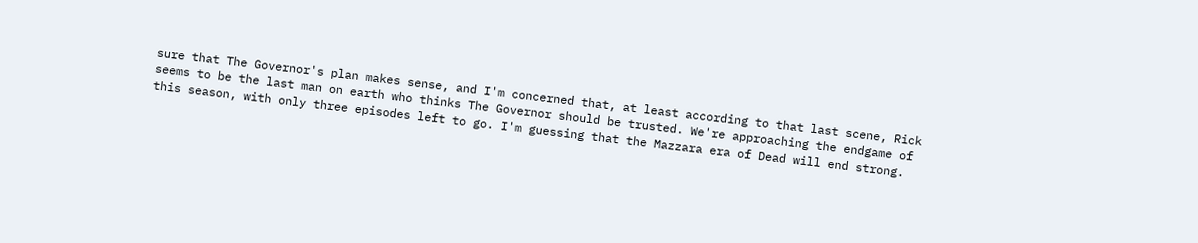sure that The Governor's plan makes sense, and I'm concerned that, at least according to that last scene, Rick seems to be the last man on earth who thinks The Governor should be trusted. We're approaching the endgame of this season, with only three episodes left to go. I'm guessing that the Mazzara era of Dead will end strong.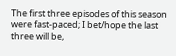The first three episodes of this season were fast-paced; I bet/hope the last three will be,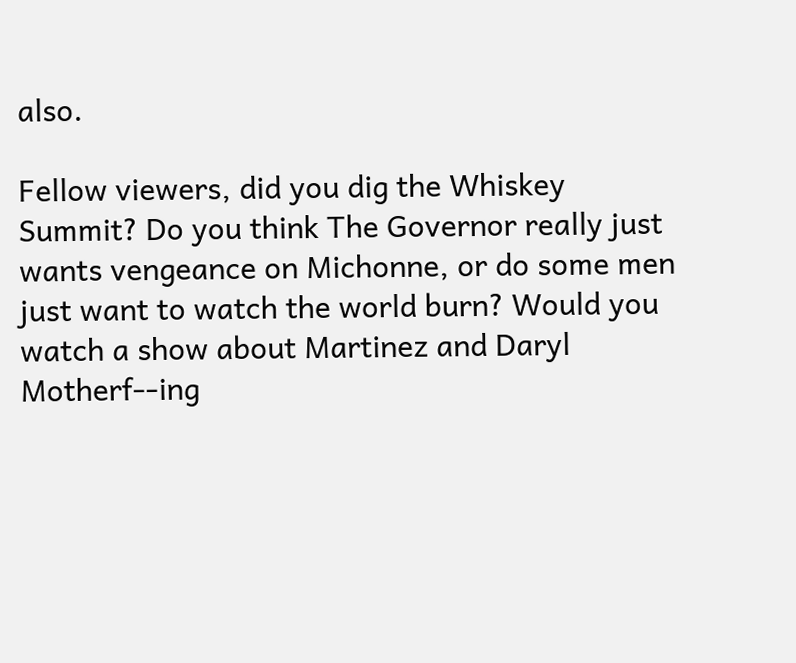also.

Fellow viewers, did you dig the Whiskey Summit? Do you think The Governor really just wants vengeance on Michonne, or do some men just want to watch the world burn? Would you watch a show about Martinez and Daryl Motherf--ing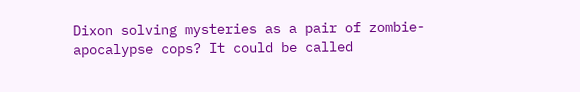Dixon solving mysteries as a pair of zombie-apocalypse cops? It could be called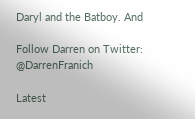Daryl and the Batboy. And

Follow Darren on Twitter: @DarrenFranich

Latest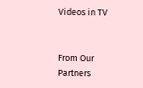Videos in TV


From Our Partners